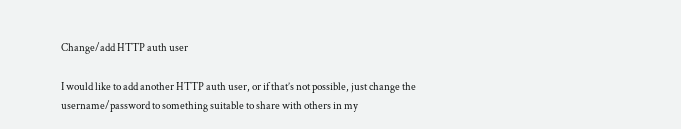Change/add HTTP auth user

I would like to add another HTTP auth user, or if that’s not possible, just change the username/password to something suitable to share with others in my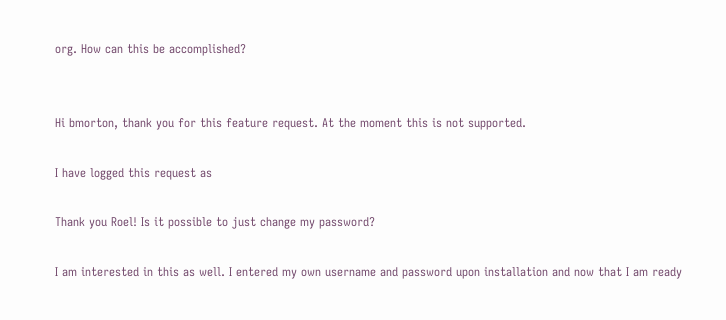org. How can this be accomplished?


Hi bmorton, thank you for this feature request. At the moment this is not supported.

I have logged this request as

Thank you Roel! Is it possible to just change my password?

I am interested in this as well. I entered my own username and password upon installation and now that I am ready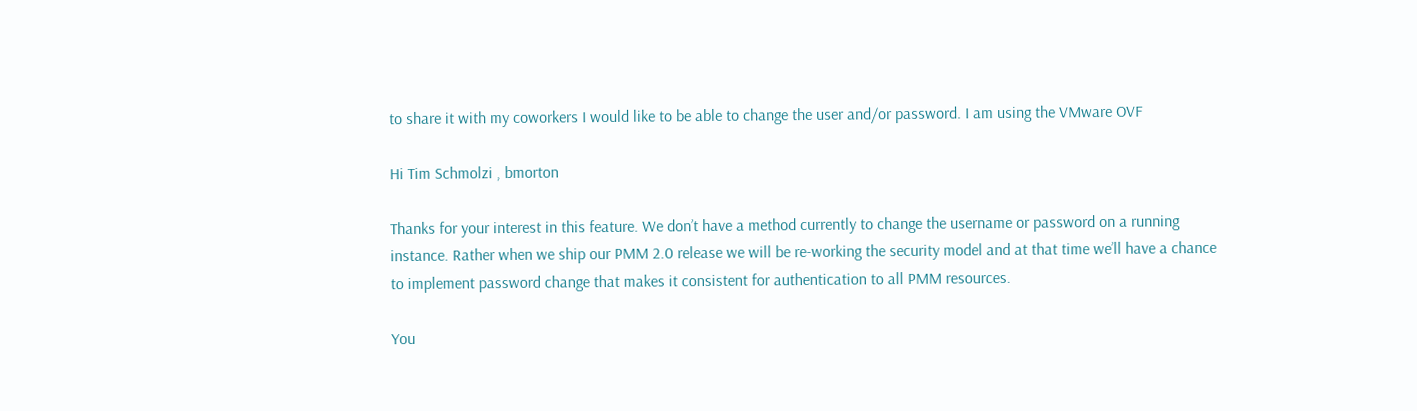to share it with my coworkers I would like to be able to change the user and/or password. I am using the VMware OVF

Hi Tim Schmolzi , bmorton

Thanks for your interest in this feature. We don’t have a method currently to change the username or password on a running instance. Rather when we ship our PMM 2.0 release we will be re-working the security model and at that time we’ll have a chance to implement password change that makes it consistent for authentication to all PMM resources.

You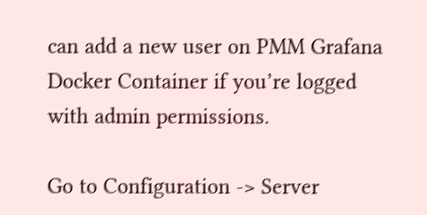can add a new user on PMM Grafana Docker Container if you’re logged with admin permissions.

Go to Configuration -> Server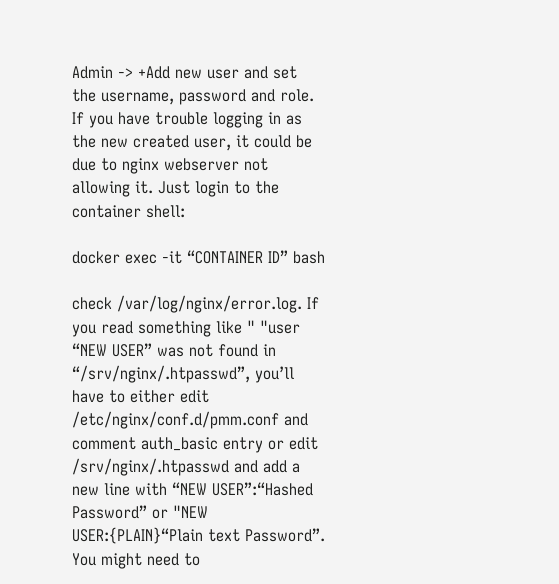Admin -> +Add new user and set the username, password and role. If you have trouble logging in as the new created user, it could be due to nginx webserver not allowing it. Just login to the container shell:

docker exec -it “CONTAINER ID” bash

check /var/log/nginx/error.log. If you read something like " "user “NEW USER” was not found in “/srv/nginx/.htpasswd”, you’ll have to either edit /etc/nginx/conf.d/pmm.conf and comment auth_basic entry or edit /srv/nginx/.htpasswd and add a new line with “NEW USER”:“Hashed Password” or "NEW USER:{PLAIN}“Plain text Password”. You might need to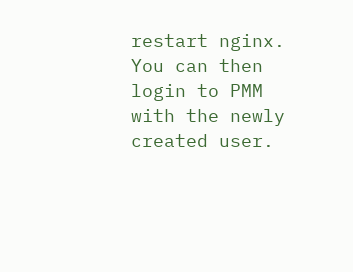restart nginx. You can then login to PMM with the newly created user.